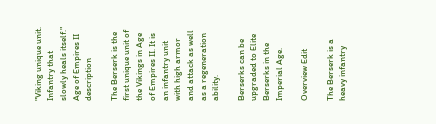"Viking unique unit. Infantry that slowly heals itself."
Age of Empires II description

The Berserk is the first unique unit of the Vikings in Age of Empires II. It is an infantry unit with high armor and attack as well as a regeneration ability.

Berserks can be upgraded to Elite Berserks in the Imperial Age.

Overview Edit

The Berserk is a heavy infantry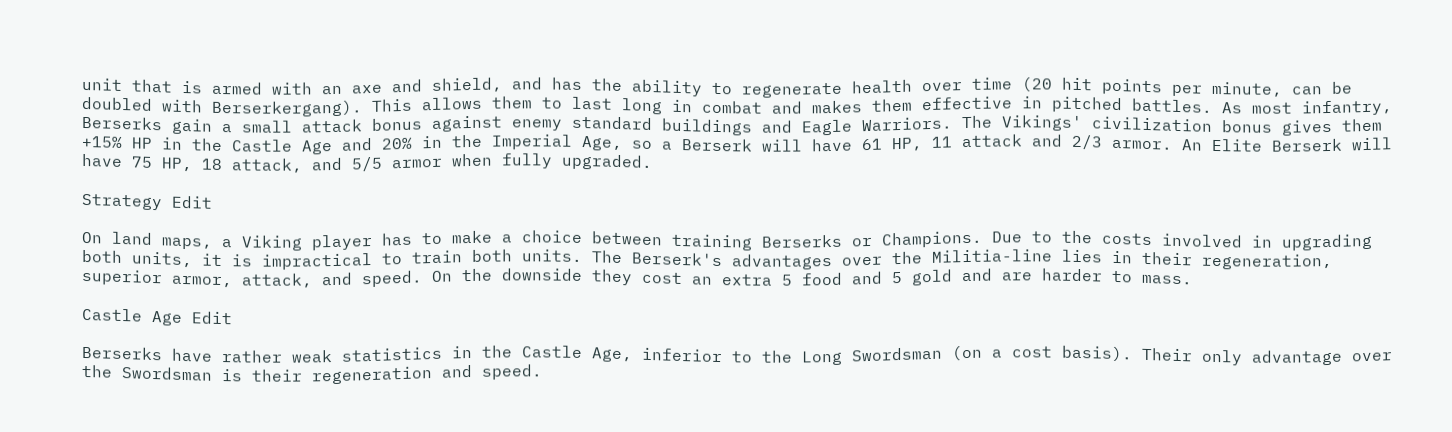unit that is armed with an axe and shield, and has the ability to regenerate health over time (20 hit points per minute, can be doubled with Berserkergang). This allows them to last long in combat and makes them effective in pitched battles. As most infantry, Berserks gain a small attack bonus against enemy standard buildings and Eagle Warriors. The Vikings' civilization bonus gives them +15% HP in the Castle Age and 20% in the Imperial Age, so a Berserk will have 61 HP, 11 attack and 2/3 armor. An Elite Berserk will have 75 HP, 18 attack, and 5/5 armor when fully upgraded.

Strategy Edit

On land maps, a Viking player has to make a choice between training Berserks or Champions. Due to the costs involved in upgrading both units, it is impractical to train both units. The Berserk's advantages over the Militia-line lies in their regeneration, superior armor, attack, and speed. On the downside they cost an extra 5 food and 5 gold and are harder to mass.

Castle Age Edit

Berserks have rather weak statistics in the Castle Age, inferior to the Long Swordsman (on a cost basis). Their only advantage over the Swordsman is their regeneration and speed.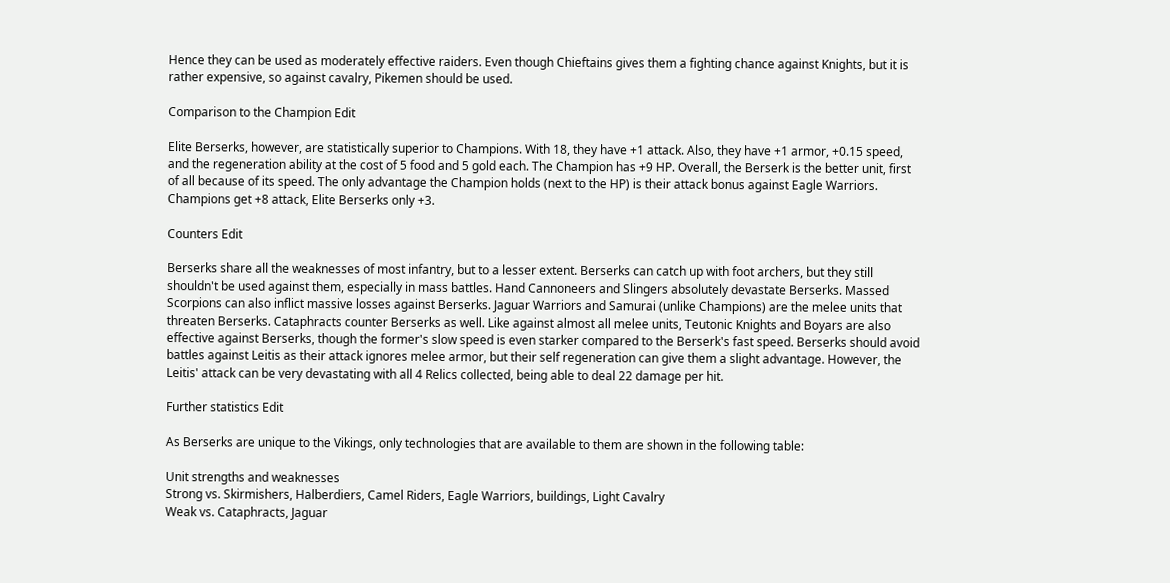Hence they can be used as moderately effective raiders. Even though Chieftains gives them a fighting chance against Knights, but it is rather expensive, so against cavalry, Pikemen should be used.

Comparison to the Champion Edit

Elite Berserks, however, are statistically superior to Champions. With 18, they have +1 attack. Also, they have +1 armor, +0.15 speed, and the regeneration ability at the cost of 5 food and 5 gold each. The Champion has +9 HP. Overall, the Berserk is the better unit, first of all because of its speed. The only advantage the Champion holds (next to the HP) is their attack bonus against Eagle Warriors. Champions get +8 attack, Elite Berserks only +3.

Counters Edit

Berserks share all the weaknesses of most infantry, but to a lesser extent. Berserks can catch up with foot archers, but they still shouldn't be used against them, especially in mass battles. Hand Cannoneers and Slingers absolutely devastate Berserks. Massed Scorpions can also inflict massive losses against Berserks. Jaguar Warriors and Samurai (unlike Champions) are the melee units that threaten Berserks. Cataphracts counter Berserks as well. Like against almost all melee units, Teutonic Knights and Boyars are also effective against Berserks, though the former's slow speed is even starker compared to the Berserk's fast speed. Berserks should avoid battles against Leitis as their attack ignores melee armor, but their self regeneration can give them a slight advantage. However, the Leitis' attack can be very devastating with all 4 Relics collected, being able to deal 22 damage per hit.

Further statistics Edit

As Berserks are unique to the Vikings, only technologies that are available to them are shown in the following table:

Unit strengths and weaknesses
Strong vs. Skirmishers, Halberdiers, Camel Riders, Eagle Warriors, buildings, Light Cavalry
Weak vs. Cataphracts, Jaguar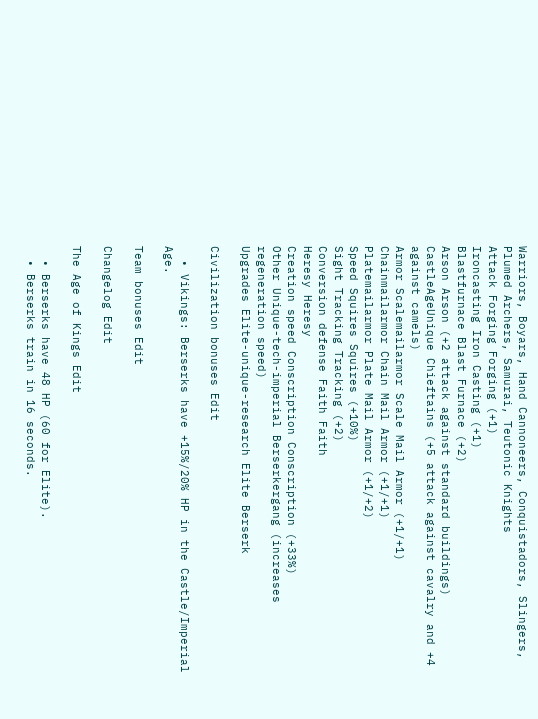Warriors, Boyars, Hand Cannoneers, Conquistadors, Slingers, Plumed Archers, Samurai, Teutonic Knights
Attack Forging Forging (+1)
Ironcasting Iron Casting (+1)
Blastfurnace Blast Furnace (+2)
Arson Arson (+2 attack against standard buildings)
CastleAgeUnique Chieftains (+5 attack against cavalry and +4 against camels)
Armor Scalemailarmor Scale Mail Armor (+1/+1)
Chainmailarmor Chain Mail Armor (+1/+1)
Platemailarmor Plate Mail Armor (+1/+2)
Speed Squires Squires (+10%)
Sight Tracking Tracking (+2)
Conversion defense Faith Faith
Heresy Heresy
Creation speed Conscription Conscription (+33%)
Other Unique-tech-imperial Berserkergang (increases regeneration speed)
Upgrades Elite-unique-research Elite Berserk

Civilization bonuses Edit

  • Vikings: Berserks have +15%/20% HP in the Castle/Imperial Age.

Team bonuses Edit

Changelog Edit

The Age of Kings Edit

  • Berserks have 48 HP (60 for Elite).
  • Berserks train in 16 seconds.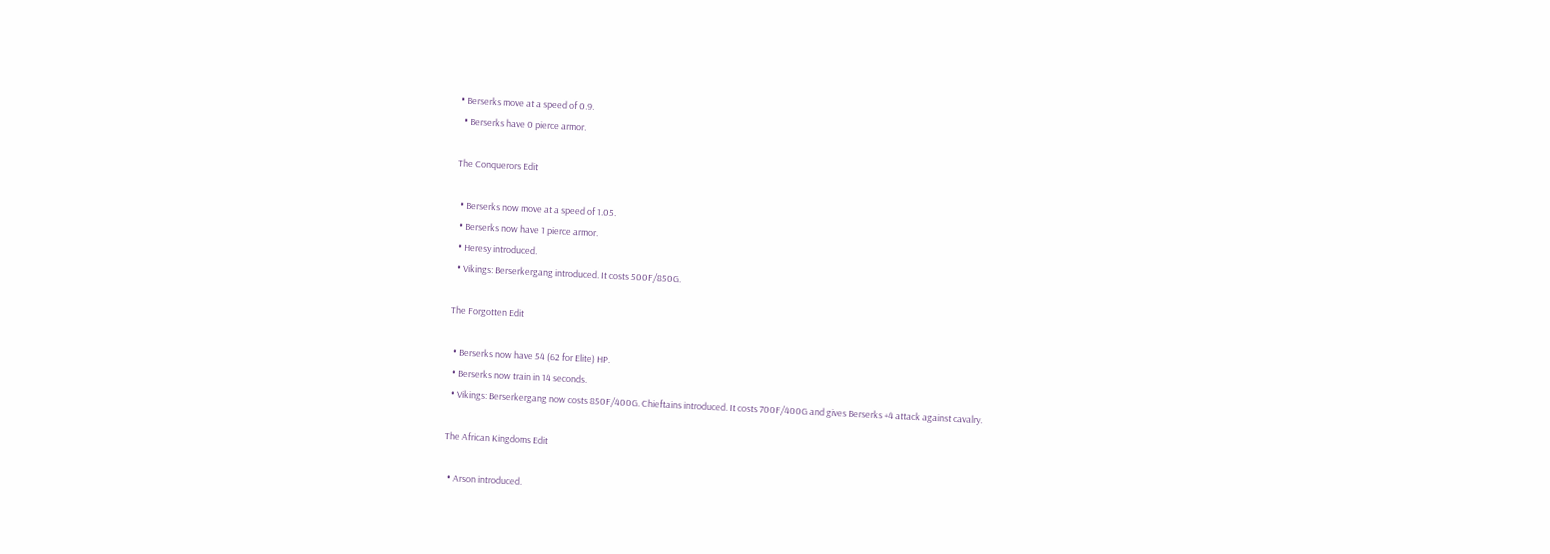• Berserks move at a speed of 0.9.
  • Berserks have 0 pierce armor.

The Conquerors Edit

  • Berserks now move at a speed of 1.05.
  • Berserks now have 1 pierce armor.
  • Heresy introduced.
  • Vikings: Berserkergang introduced. It costs 500F/850G.

The Forgotten Edit

  • Berserks now have 54 (62 for Elite) HP.
  • Berserks now train in 14 seconds.
  • Vikings: Berserkergang now costs 850F/400G. Chieftains introduced. It costs 700F/400G and gives Berserks +4 attack against cavalry.

The African Kingdoms Edit

  • Arson introduced.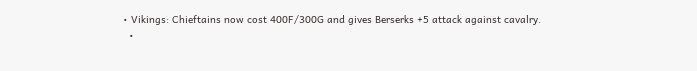• Vikings: Chieftains now cost 400F/300G and gives Berserks +5 attack against cavalry.
  •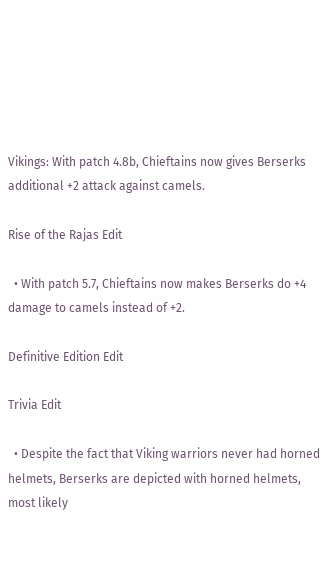Vikings: With patch 4.8b, Chieftains now gives Berserks additional +2 attack against camels.

Rise of the Rajas Edit

  • With patch 5.7, Chieftains now makes Berserks do +4 damage to camels instead of +2.

Definitive Edition Edit

Trivia Edit

  • Despite the fact that Viking warriors never had horned helmets, Berserks are depicted with horned helmets, most likely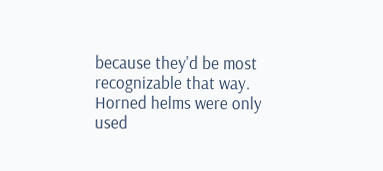because they'd be most recognizable that way. Horned helms were only used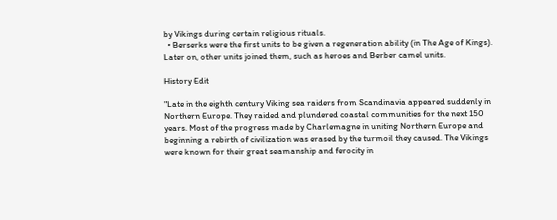by Vikings during certain religious rituals.
  • Berserks were the first units to be given a regeneration ability (in The Age of Kings). Later on, other units joined them, such as heroes and Berber camel units.

History Edit

"Late in the eighth century Viking sea raiders from Scandinavia appeared suddenly in Northern Europe. They raided and plundered coastal communities for the next 150 years. Most of the progress made by Charlemagne in uniting Northern Europe and beginning a rebirth of civilization was erased by the turmoil they caused. The Vikings were known for their great seamanship and ferocity in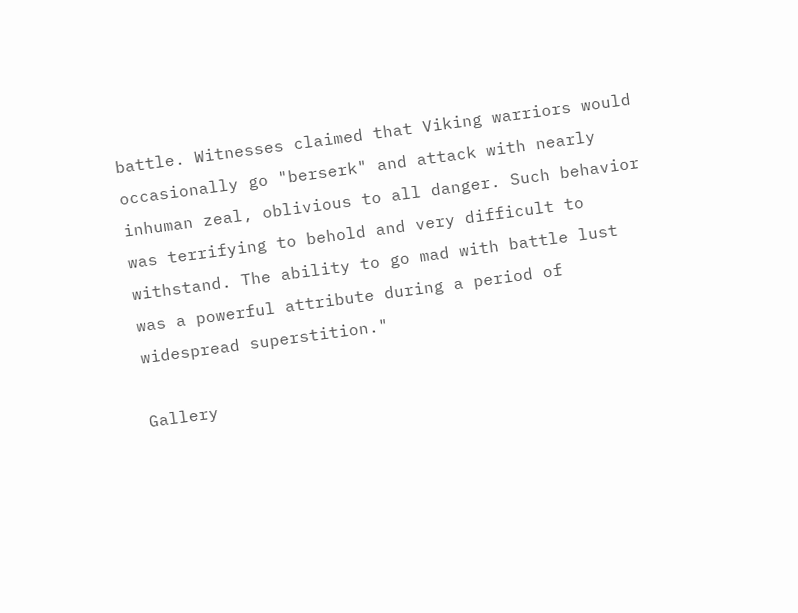battle. Witnesses claimed that Viking warriors would occasionally go "berserk" and attack with nearly inhuman zeal, oblivious to all danger. Such behavior was terrifying to behold and very difficult to withstand. The ability to go mad with battle lust was a powerful attribute during a period of widespread superstition."

Gallery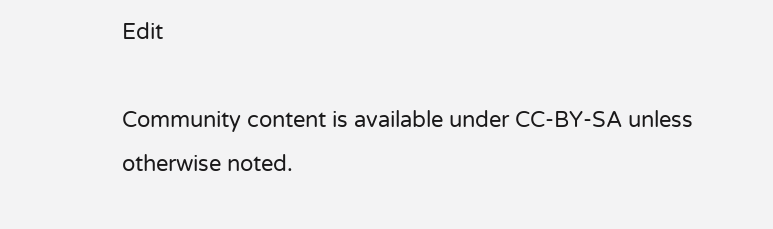Edit

Community content is available under CC-BY-SA unless otherwise noted.